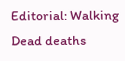Editorial: Walking Dead deaths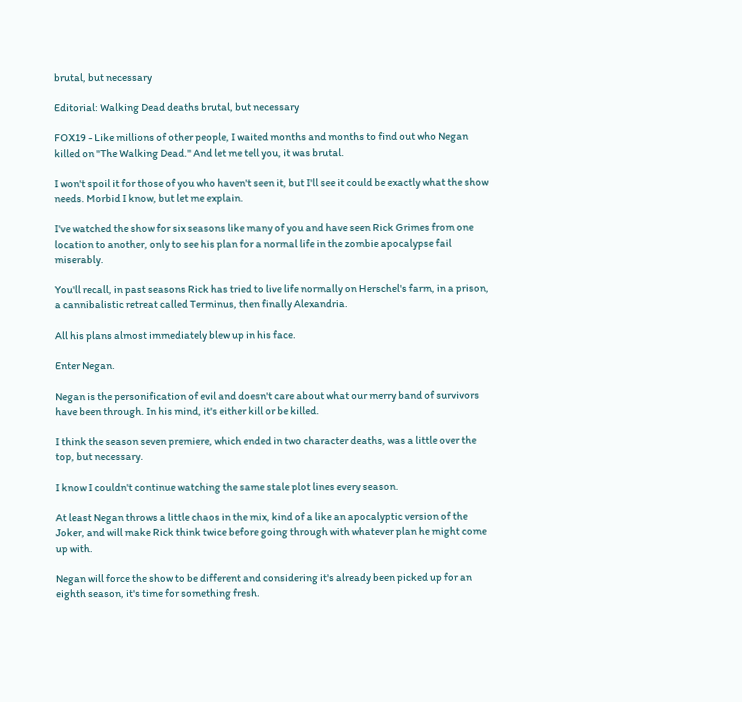brutal, but necessary

Editorial: Walking Dead deaths brutal, but necessary

FOX19 - Like millions of other people, I waited months and months to find out who Negan killed on "The Walking Dead." And let me tell you, it was brutal.

I won't spoil it for those of you who haven't seen it, but I'll see it could be exactly what the show needs. Morbid I know, but let me explain.

I've watched the show for six seasons like many of you and have seen Rick Grimes from one location to another, only to see his plan for a normal life in the zombie apocalypse fail miserably.

You'll recall, in past seasons Rick has tried to live life normally on Herschel's farm, in a prison, a cannibalistic retreat called Terminus, then finally Alexandria.

All his plans almost immediately blew up in his face.

Enter Negan.

Negan is the personification of evil and doesn't care about what our merry band of survivors have been through. In his mind, it's either kill or be killed.

I think the season seven premiere, which ended in two character deaths, was a little over the top, but necessary.

I know I couldn't continue watching the same stale plot lines every season.

At least Negan throws a little chaos in the mix, kind of a like an apocalyptic version of the Joker, and will make Rick think twice before going through with whatever plan he might come up with.

Negan will force the show to be different and considering it's already been picked up for an eighth season, it's time for something fresh.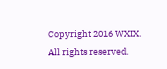Copyright 2016 WXIX. All rights reserved.